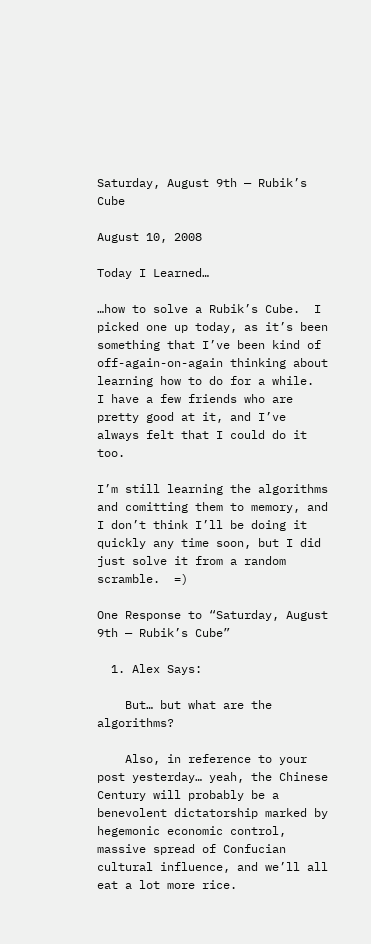Saturday, August 9th — Rubik’s Cube

August 10, 2008

Today I Learned…

…how to solve a Rubik’s Cube.  I picked one up today, as it’s been something that I’ve been kind of off-again-on-again thinking about learning how to do for a while.  I have a few friends who are pretty good at it, and I’ve always felt that I could do it too.

I’m still learning the algorithms and comitting them to memory, and I don’t think I’ll be doing it quickly any time soon, but I did just solve it from a random scramble.  =)

One Response to “Saturday, August 9th — Rubik’s Cube”

  1. Alex Says:

    But… but what are the algorithms?

    Also, in reference to your post yesterday… yeah, the Chinese Century will probably be a benevolent dictatorship marked by hegemonic economic control, massive spread of Confucian cultural influence, and we’ll all eat a lot more rice.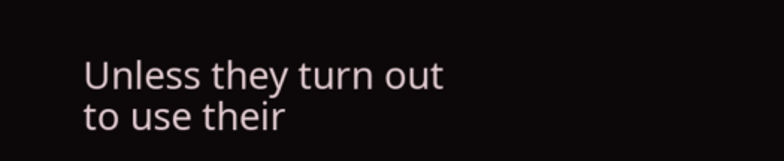Unless they turn out to use their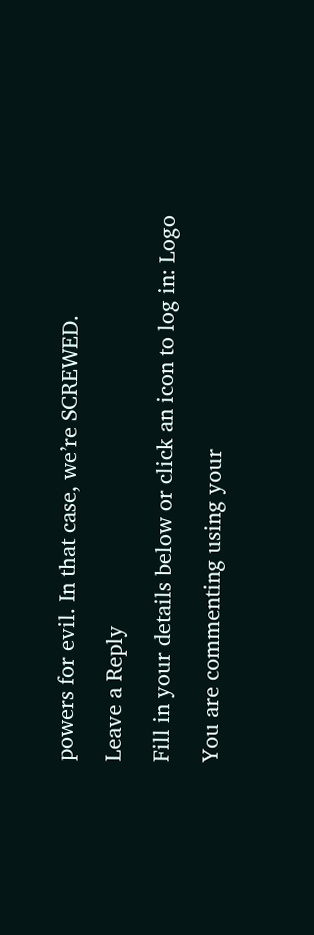powers for evil. In that case, we’re SCREWED.

Leave a Reply

Fill in your details below or click an icon to log in: Logo

You are commenting using your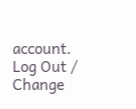account. Log Out / Change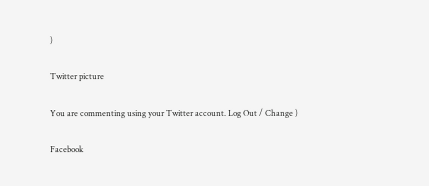)

Twitter picture

You are commenting using your Twitter account. Log Out / Change )

Facebook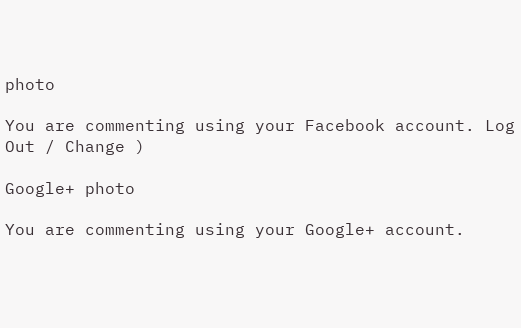photo

You are commenting using your Facebook account. Log Out / Change )

Google+ photo

You are commenting using your Google+ account.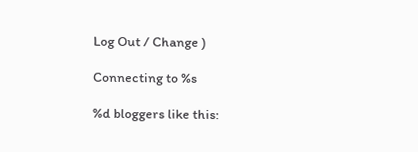Log Out / Change )

Connecting to %s

%d bloggers like this: